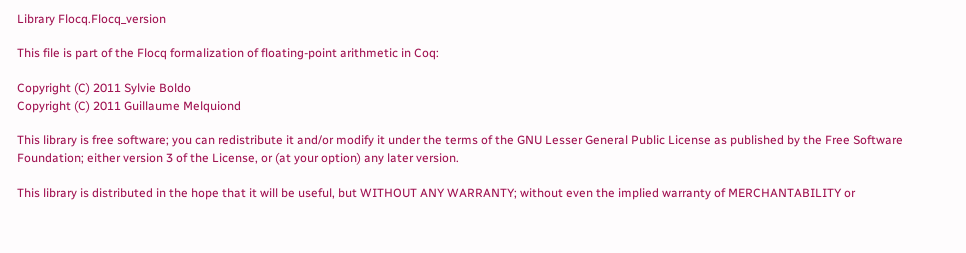Library Flocq.Flocq_version

This file is part of the Flocq formalization of floating-point arithmetic in Coq:

Copyright (C) 2011 Sylvie Boldo
Copyright (C) 2011 Guillaume Melquiond

This library is free software; you can redistribute it and/or modify it under the terms of the GNU Lesser General Public License as published by the Free Software Foundation; either version 3 of the License, or (at your option) any later version.

This library is distributed in the hope that it will be useful, but WITHOUT ANY WARRANTY; without even the implied warranty of MERCHANTABILITY or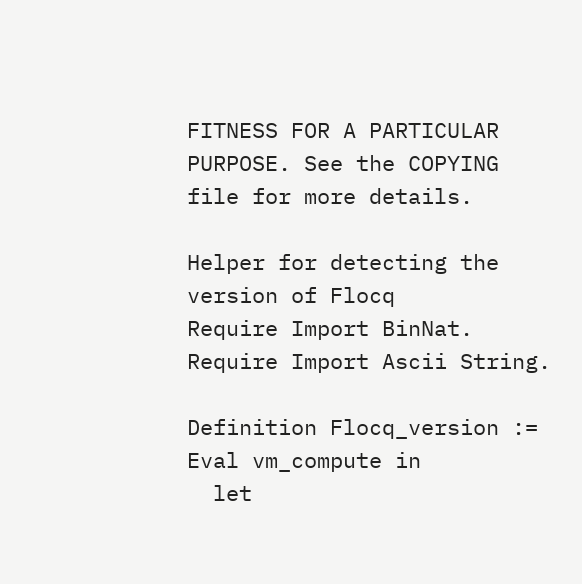FITNESS FOR A PARTICULAR PURPOSE. See the COPYING file for more details.

Helper for detecting the version of Flocq
Require Import BinNat.
Require Import Ascii String.

Definition Flocq_version := Eval vm_compute in
  let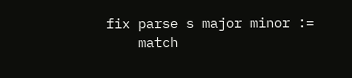fix parse s major minor :=
    match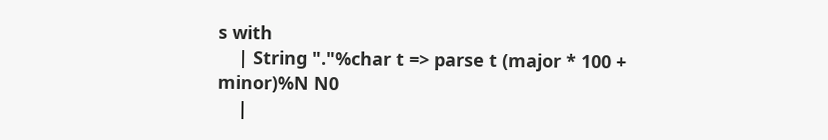s with
    | String "."%char t => parse t (major * 100 + minor)%N N0
    |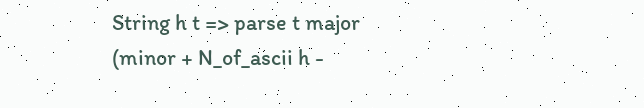String h t => parse t major (minor + N_of_ascii h -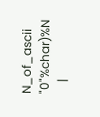N_of_ascii "0"%char)%N
    |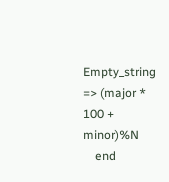Empty_string => (major * 100 + minor)%N
    end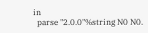in
  parse "2.0.0"%string N0 N0.